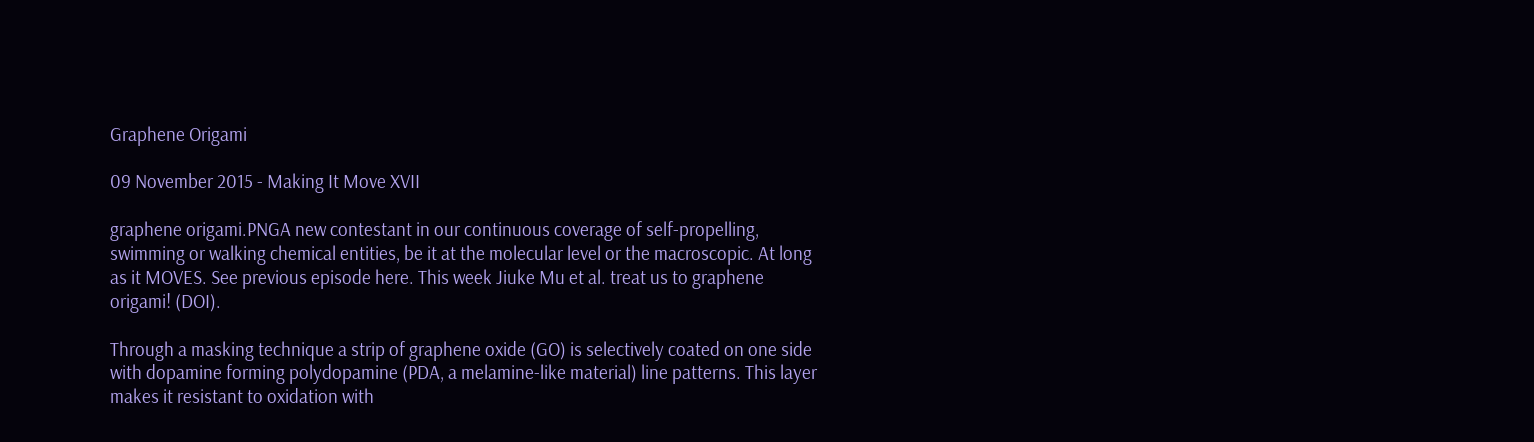Graphene Origami

09 November 2015 - Making It Move XVII

graphene origami.PNGA new contestant in our continuous coverage of self-propelling, swimming or walking chemical entities, be it at the molecular level or the macroscopic. At long as it MOVES. See previous episode here. This week Jiuke Mu et al. treat us to graphene origami! (DOI).

Through a masking technique a strip of graphene oxide (GO) is selectively coated on one side with dopamine forming polydopamine (PDA, a melamine-like material) line patterns. This layer makes it resistant to oxidation with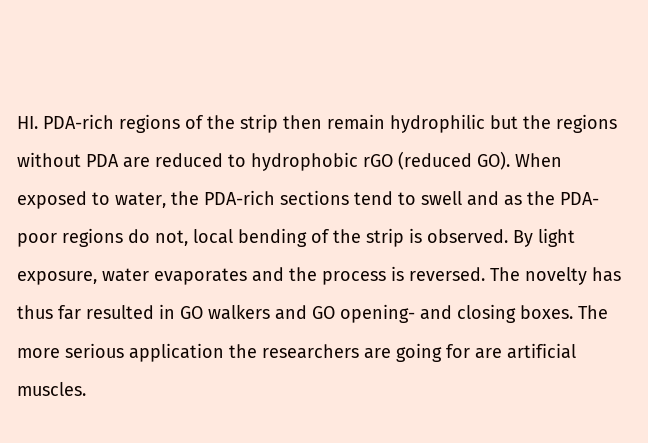HI. PDA-rich regions of the strip then remain hydrophilic but the regions without PDA are reduced to hydrophobic rGO (reduced GO). When exposed to water, the PDA-rich sections tend to swell and as the PDA-poor regions do not, local bending of the strip is observed. By light exposure, water evaporates and the process is reversed. The novelty has thus far resulted in GO walkers and GO opening- and closing boxes. The more serious application the researchers are going for are artificial muscles.